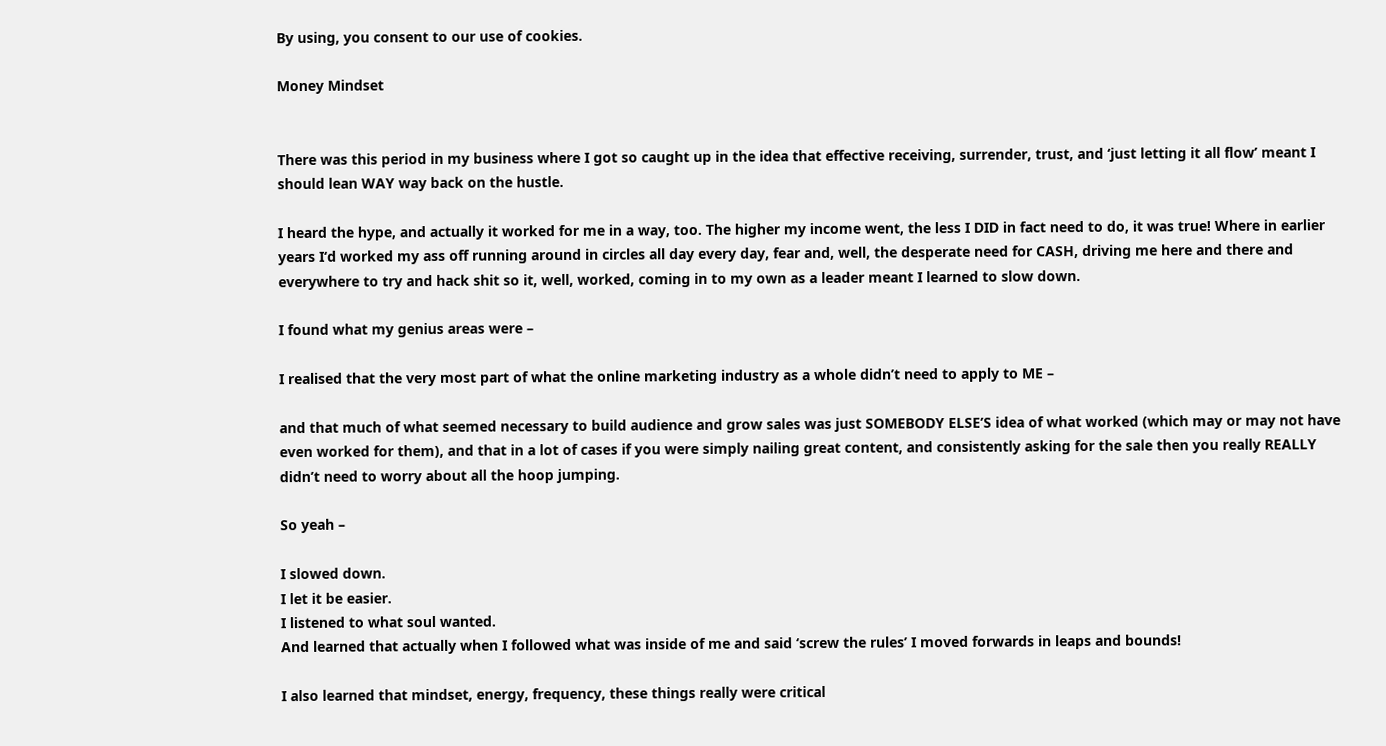By using, you consent to our use of cookies.

Money Mindset


There was this period in my business where I got so caught up in the idea that effective receiving, surrender, trust, and ‘just letting it all flow’ meant I should lean WAY way back on the hustle.

I heard the hype, and actually it worked for me in a way, too. The higher my income went, the less I DID in fact need to do, it was true! Where in earlier years I‘d worked my ass off running around in circles all day every day, fear and, well, the desperate need for CASH, driving me here and there and everywhere to try and hack shit so it, well, worked, coming in to my own as a leader meant I learned to slow down.

I found what my genius areas were –

I realised that the very most part of what the online marketing industry as a whole didn’t need to apply to ME –

and that much of what seemed necessary to build audience and grow sales was just SOMEBODY ELSE’S idea of what worked (which may or may not have even worked for them), and that in a lot of cases if you were simply nailing great content, and consistently asking for the sale then you really REALLY didn’t need to worry about all the hoop jumping.

So yeah –

I slowed down.
I let it be easier.
I listened to what soul wanted.
And learned that actually when I followed what was inside of me and said ‘screw the rules’ I moved forwards in leaps and bounds!

I also learned that mindset, energy, frequency, these things really were critical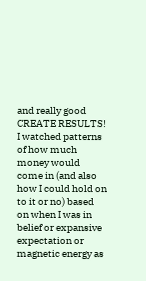and really good CREATE RESULTS! I watched patterns of how much money would come in (and also how I could hold on to it or no) based on when I was in belief or expansive expectation or magnetic energy as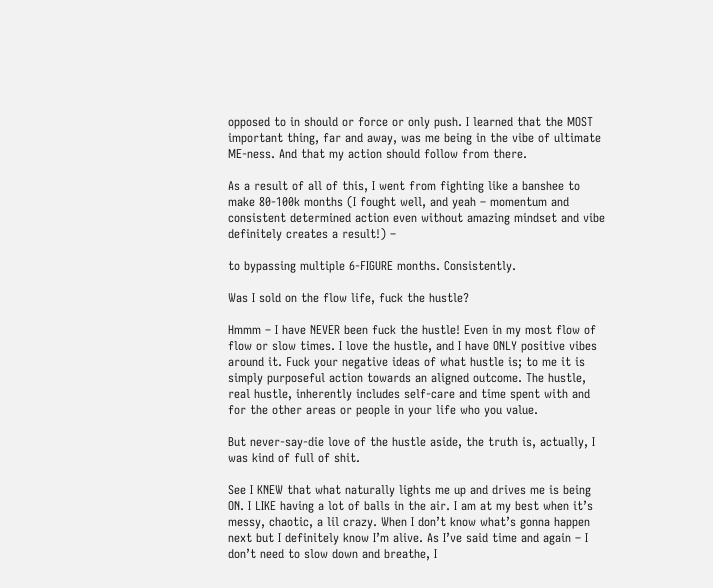opposed to in should or force or only push. I learned that the MOST important thing, far and away, was me being in the vibe of ultimate ME-ness. And that my action should follow from there.

As a result of all of this, I went from fighting like a banshee to make 80-100k months (I fought well, and yeah – momentum and consistent determined action even without amazing mindset and vibe definitely creates a result!) –

to bypassing multiple 6-FIGURE months. Consistently.

Was I sold on the flow life, fuck the hustle?

Hmmm – I have NEVER been fuck the hustle! Even in my most flow of flow or slow times. I love the hustle, and I have ONLY positive vibes around it. Fuck your negative ideas of what hustle is; to me it is simply purposeful action towards an aligned outcome. The hustle, real hustle, inherently includes self-care and time spent with and for the other areas or people in your life who you value.

But never-say-die love of the hustle aside, the truth is, actually, I was kind of full of shit.

See I KNEW that what naturally lights me up and drives me is being ON. I LIKE having a lot of balls in the air. I am at my best when it’s messy, chaotic, a lil crazy. When I don’t know what’s gonna happen next but I definitely know I’m alive. As I’ve said time and again – I don’t need to slow down and breathe, I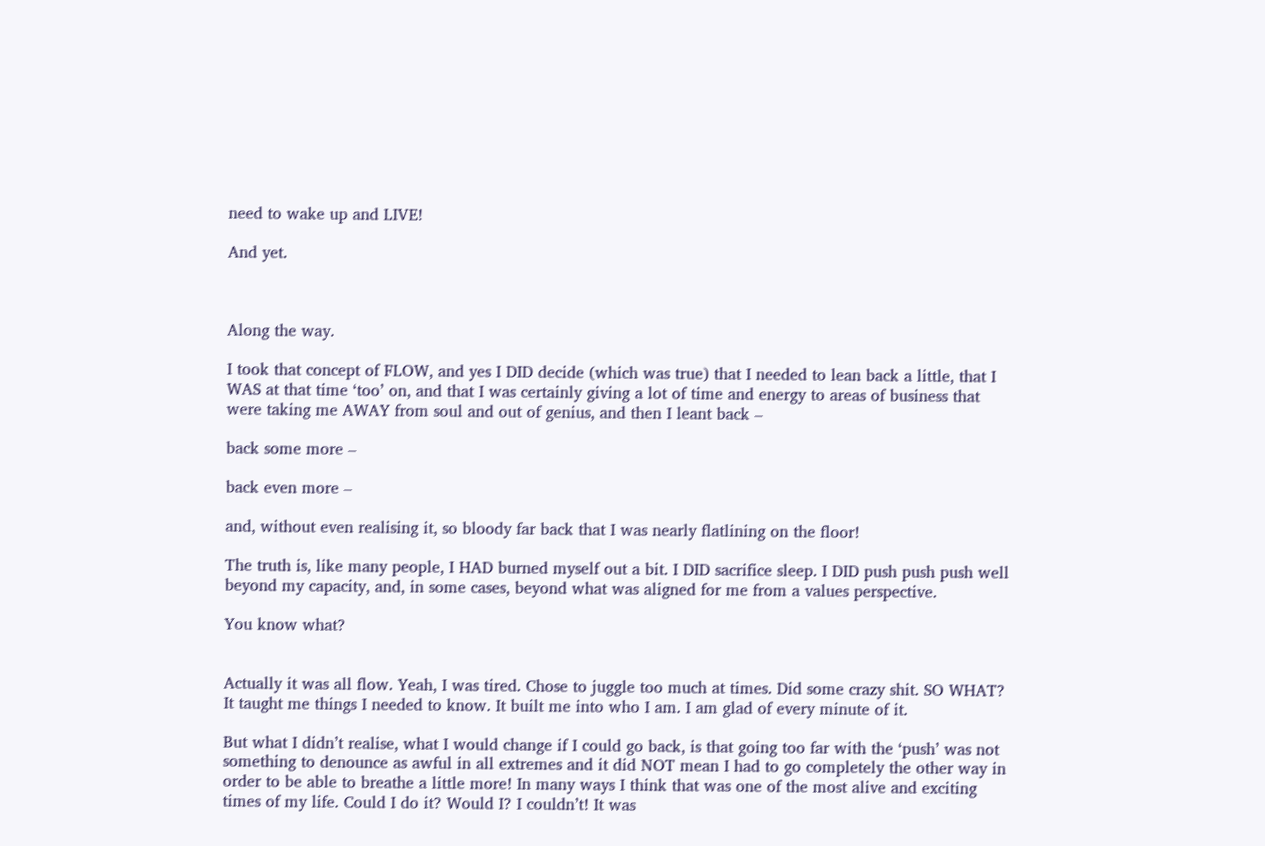need to wake up and LIVE!

And yet.



Along the way.

I took that concept of FLOW, and yes I DID decide (which was true) that I needed to lean back a little, that I WAS at that time ‘too’ on, and that I was certainly giving a lot of time and energy to areas of business that were taking me AWAY from soul and out of genius, and then I leant back –

back some more –

back even more –

and, without even realising it, so bloody far back that I was nearly flatlining on the floor!

The truth is, like many people, I HAD burned myself out a bit. I DID sacrifice sleep. I DID push push push well beyond my capacity, and, in some cases, beyond what was aligned for me from a values perspective.

You know what?


Actually it was all flow. Yeah, I was tired. Chose to juggle too much at times. Did some crazy shit. SO WHAT? It taught me things I needed to know. It built me into who I am. I am glad of every minute of it.

But what I didn’t realise, what I would change if I could go back, is that going too far with the ‘push’ was not something to denounce as awful in all extremes and it did NOT mean I had to go completely the other way in order to be able to breathe a little more! In many ways I think that was one of the most alive and exciting times of my life. Could I do it? Would I? I couldn’t! It was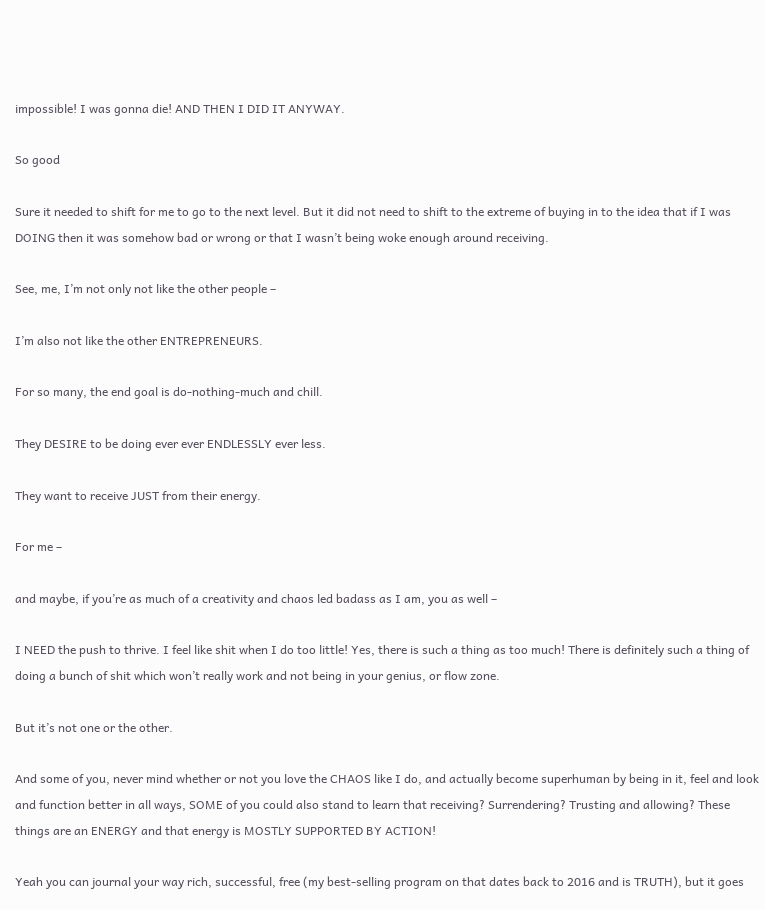impossible! I was gonna die! AND THEN I DID IT ANYWAY.

So good

Sure it needed to shift for me to go to the next level. But it did not need to shift to the extreme of buying in to the idea that if I was DOING then it was somehow bad or wrong or that I wasn’t being woke enough around receiving.

See, me, I’m not only not like the other people –

I’m also not like the other ENTREPRENEURS.

For so many, the end goal is do-nothing-much and chill.

They DESIRE to be doing ever ever ENDLESSLY ever less.

They want to receive JUST from their energy.

For me –

and maybe, if you’re as much of a creativity and chaos led badass as I am, you as well –

I NEED the push to thrive. I feel like shit when I do too little! Yes, there is such a thing as too much! There is definitely such a thing of doing a bunch of shit which won’t really work and not being in your genius, or flow zone.

But it’s not one or the other.

And some of you, never mind whether or not you love the CHAOS like I do, and actually become superhuman by being in it, feel and look and function better in all ways, SOME of you could also stand to learn that receiving? Surrendering? Trusting and allowing? These things are an ENERGY and that energy is MOSTLY SUPPORTED BY ACTION!

Yeah you can journal your way rich, successful, free (my best-selling program on that dates back to 2016 and is TRUTH), but it goes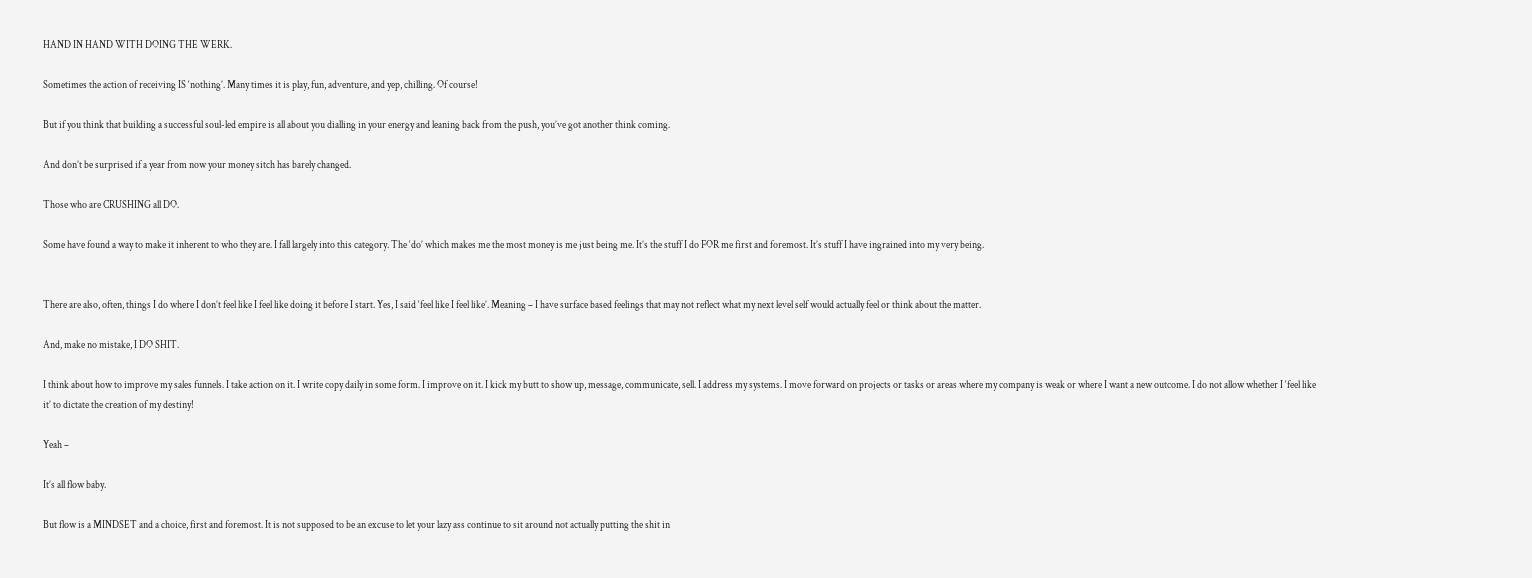HAND IN HAND WITH DOING THE WERK.

Sometimes the action of receiving IS ‘nothing’. Many times it is play, fun, adventure, and yep, chilling. Of course!

But if you think that building a successful soul-led empire is all about you dialling in your energy and leaning back from the push, you’ve got another think coming.

And don’t be surprised if a year from now your money sitch has barely changed.

Those who are CRUSHING all DO.

Some have found a way to make it inherent to who they are. I fall largely into this category. The ‘do’ which makes me the most money is me just being me. It’s the stuff I do FOR me first and foremost. It’s stuff I have ingrained into my very being.


There are also, often, things I do where I don’t feel like I feel like doing it before I start. Yes, I said ‘feel like I feel like’. Meaning – I have surface based feelings that may not reflect what my next level self would actually feel or think about the matter.

And, make no mistake, I DO SHIT.

I think about how to improve my sales funnels. I take action on it. I write copy daily in some form. I improve on it. I kick my butt to show up, message, communicate, sell. I address my systems. I move forward on projects or tasks or areas where my company is weak or where I want a new outcome. I do not allow whether I ‘feel like it’ to dictate the creation of my destiny!

Yeah –

It’s all flow baby.

But flow is a MINDSET and a choice, first and foremost. It is not supposed to be an excuse to let your lazy ass continue to sit around not actually putting the shit in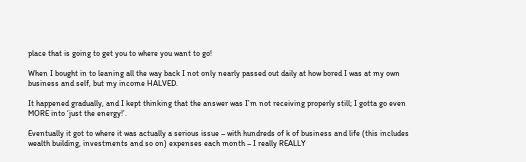place that is going to get you to where you want to go!

When I bought in to leaning all the way back I not only nearly passed out daily at how bored I was at my own business and self, but my income HALVED.

It happened gradually, and I kept thinking that the answer was I’m not receiving properly still; I gotta go even MORE into ‘just the energy!’.

Eventually it got to where it was actually a serious issue – with hundreds of k of business and life (this includes wealth building, investments and so on) expenses each month – I really REALLY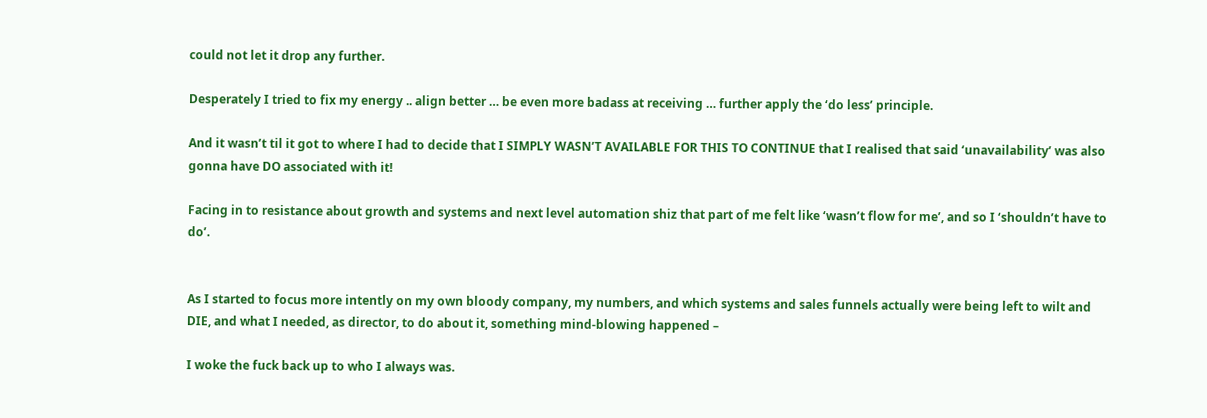could not let it drop any further.

Desperately I tried to fix my energy .. align better … be even more badass at receiving … further apply the ‘do less’ principle.

And it wasn’t til it got to where I had to decide that I SIMPLY WASN’T AVAILABLE FOR THIS TO CONTINUE that I realised that said ‘unavailability’ was also gonna have DO associated with it!

Facing in to resistance about growth and systems and next level automation shiz that part of me felt like ‘wasn’t flow for me’, and so I ‘shouldn’t have to do’.


As I started to focus more intently on my own bloody company, my numbers, and which systems and sales funnels actually were being left to wilt and DIE, and what I needed, as director, to do about it, something mind-blowing happened –

I woke the fuck back up to who I always was.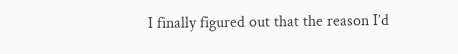I finally figured out that the reason I’d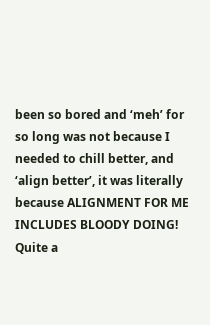been so bored and ‘meh’ for so long was not because I needed to chill better, and ‘align better’, it was literally because ALIGNMENT FOR ME INCLUDES BLOODY DOING! Quite a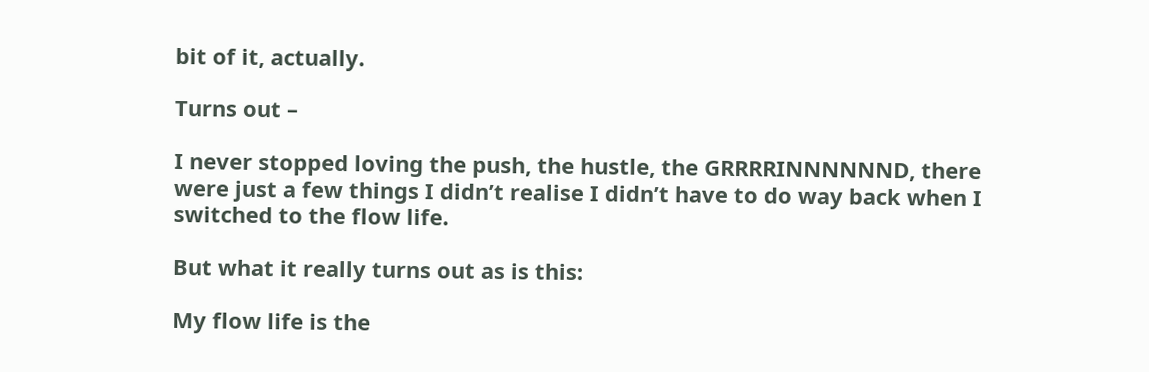bit of it, actually.

Turns out –

I never stopped loving the push, the hustle, the GRRRRINNNNNND, there were just a few things I didn’t realise I didn’t have to do way back when I switched to the flow life.

But what it really turns out as is this:

My flow life is the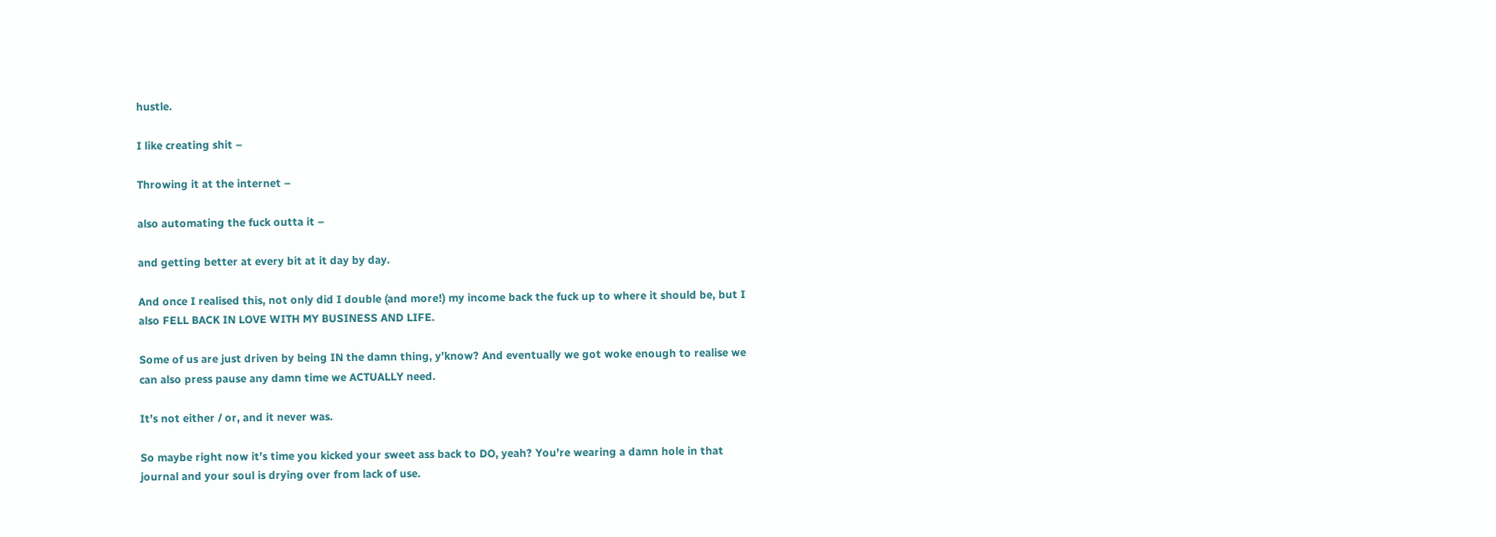hustle.

I like creating shit –

Throwing it at the internet –

also automating the fuck outta it –

and getting better at every bit at it day by day.

And once I realised this, not only did I double (and more!) my income back the fuck up to where it should be, but I also FELL BACK IN LOVE WITH MY BUSINESS AND LIFE.

Some of us are just driven by being IN the damn thing, y’know? And eventually we got woke enough to realise we can also press pause any damn time we ACTUALLY need.

It’s not either / or, and it never was.

So maybe right now it’s time you kicked your sweet ass back to DO, yeah? You’re wearing a damn hole in that journal and your soul is drying over from lack of use.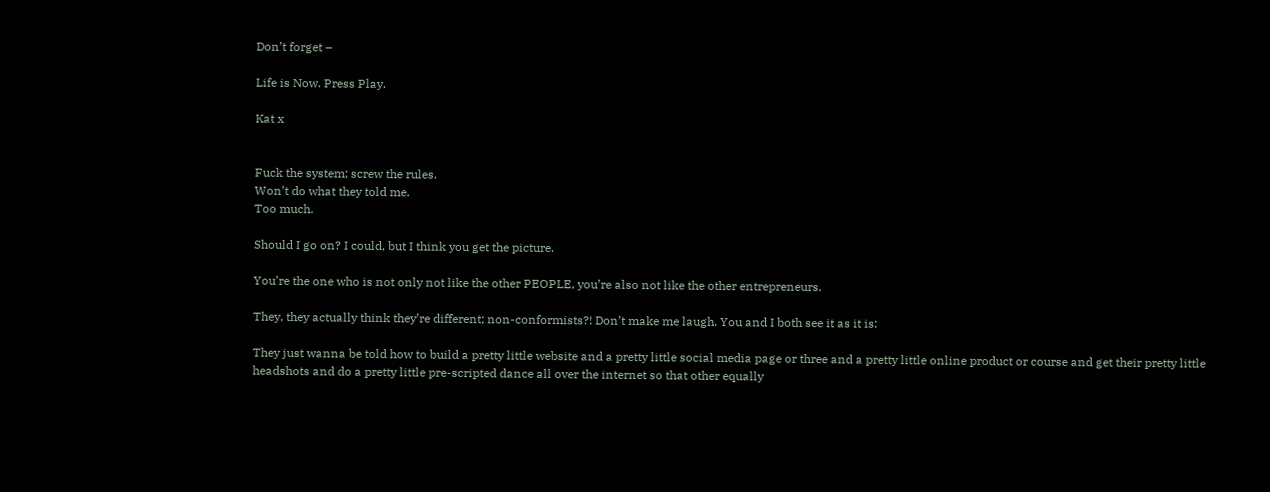Don’t forget –

Life is Now. Press Play.

Kat x


Fuck the system; screw the rules.
Won’t do what they told me.
Too much.

Should I go on? I could, but I think you get the picture.

You’re the one who is not only not like the other PEOPLE, you’re also not like the other entrepreneurs.

They, they actually think they’re different; non-conformists?! Don’t make me laugh. You and I both see it as it is:

They just wanna be told how to build a pretty little website and a pretty little social media page or three and a pretty little online product or course and get their pretty little headshots and do a pretty little pre-scripted dance all over the internet so that other equally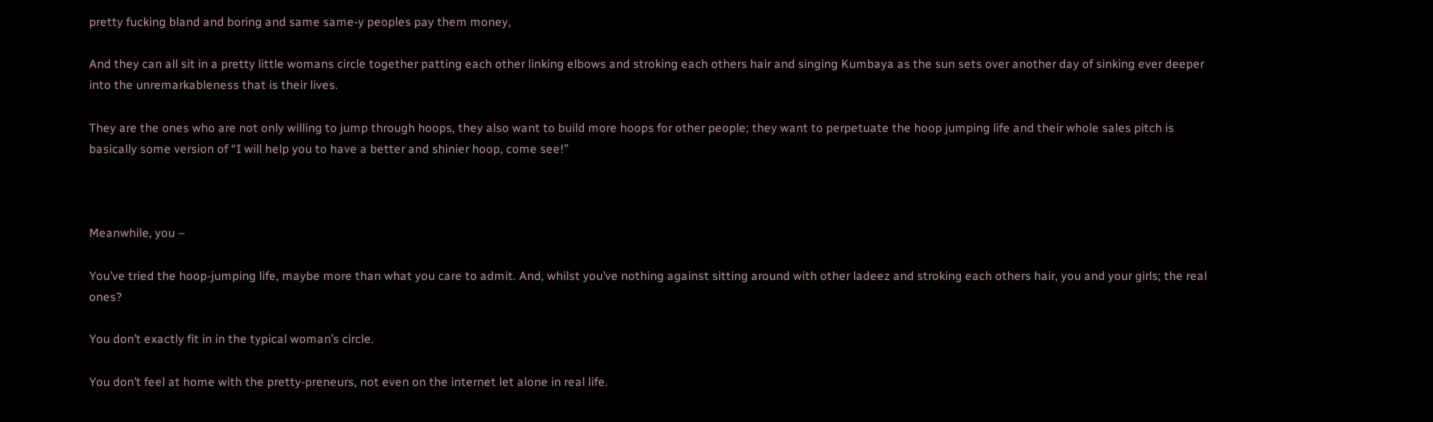pretty fucking bland and boring and same same-y peoples pay them money,

And they can all sit in a pretty little womans circle together patting each other linking elbows and stroking each others hair and singing Kumbaya as the sun sets over another day of sinking ever deeper into the unremarkableness that is their lives.

They are the ones who are not only willing to jump through hoops, they also want to build more hoops for other people; they want to perpetuate the hoop jumping life and their whole sales pitch is basically some version of “I will help you to have a better and shinier hoop, come see!”



Meanwhile, you –

You’ve tried the hoop-jumping life, maybe more than what you care to admit. And, whilst you’ve nothing against sitting around with other ladeez and stroking each others hair, you and your girls; the real ones?

You don’t exactly fit in in the typical woman’s circle.

You don’t feel at home with the pretty-preneurs, not even on the internet let alone in real life.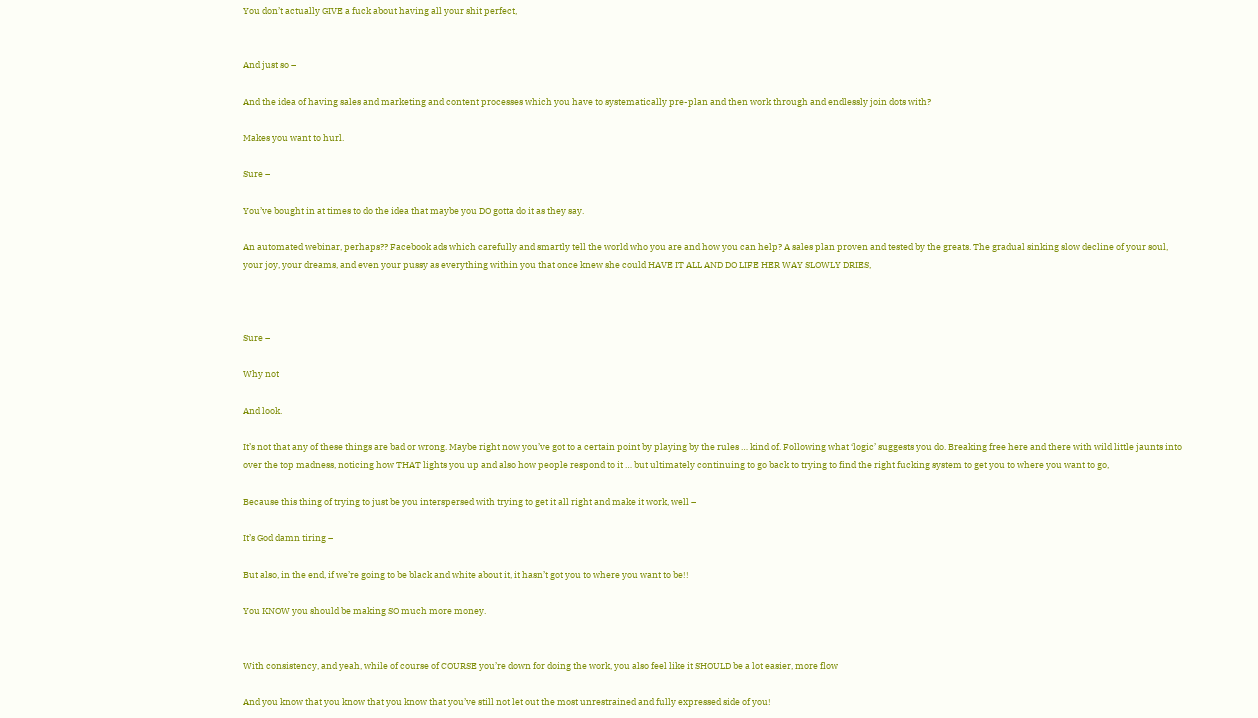You don’t actually GIVE a fuck about having all your shit perfect,


And just so –

And the idea of having sales and marketing and content processes which you have to systematically pre-plan and then work through and endlessly join dots with?

Makes you want to hurl.

Sure –

You’ve bought in at times to do the idea that maybe you DO gotta do it as they say.

An automated webinar, perhaps?? Facebook ads which carefully and smartly tell the world who you are and how you can help? A sales plan proven and tested by the greats. The gradual sinking slow decline of your soul, your joy, your dreams, and even your pussy as everything within you that once knew she could HAVE IT ALL AND DO LIFE HER WAY SLOWLY DRIES,



Sure –

Why not

And look.

It’s not that any of these things are bad or wrong. Maybe right now you’ve got to a certain point by playing by the rules … kind of. Following what ‘logic’ suggests you do. Breaking free here and there with wild little jaunts into over the top madness, noticing how THAT lights you up and also how people respond to it … but ultimately continuing to go back to trying to find the right fucking system to get you to where you want to go,

Because this thing of trying to just be you interspersed with trying to get it all right and make it work, well –

It’s God damn tiring –

But also, in the end, if we’re going to be black and white about it, it hasn’t got you to where you want to be!!

You KNOW you should be making SO much more money.


With consistency, and yeah, while of course of COURSE you’re down for doing the work, you also feel like it SHOULD be a lot easier, more flow

And you know that you know that you know that you’ve still not let out the most unrestrained and fully expressed side of you!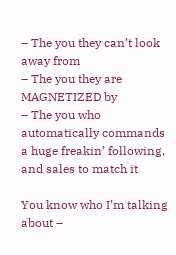– The you they can’t look away from
– The you they are MAGNETIZED by
– The you who automatically commands a huge freakin’ following, and sales to match it

You know who I’m talking about –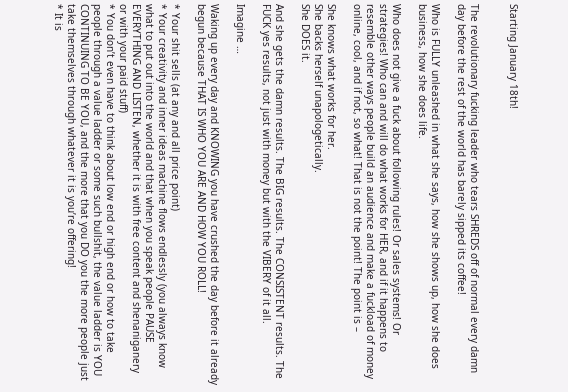Starting January 18th!


The revolutionary fucking leader who tears SHREDS off of normal every damn day before the rest of the world has barely sipped its coffee!

Who is FULLY unleashed in what she says, how she shows up, how she does business, how she does life.

Who does not give a fuck about following rules! Or sales systems! Or strategies! Who can and will do what works for HER, and if it happens to resemble other ways people build an audience and make a fuckload of money online, cool, and if not, so what! That is not the point! The point is –

She knows what works for her.
She backs herself unapologetically.
She DOES it.

And she gets the damn results. The BIG results. The CONSISTENT results. The FUCK yes results, not just with money but with the VIBERY of it all.

Imagine …

Waking up every day and KNOWING you have crushed the day before it already begun because THAT IS WHO YOU ARE AND HOW YOU ROLL!

* Your shit sells (at any and all price point)
* Your creativity and inner ideas machine flows endlessly (you always know what to put out into the world and that when you speak people PAUSE EVERYTHING AND LISTEN, whether it is with free content and shenaniganery or with your paid stuff)
* You don’t even have to think about low end or high end or how to take people through a value ladder or some such bullshit, the value ladder is YOU CONTINUING TO BE YOU, and the more that you DO you the more people just take themselves through whatever it is you’re offering!
* It is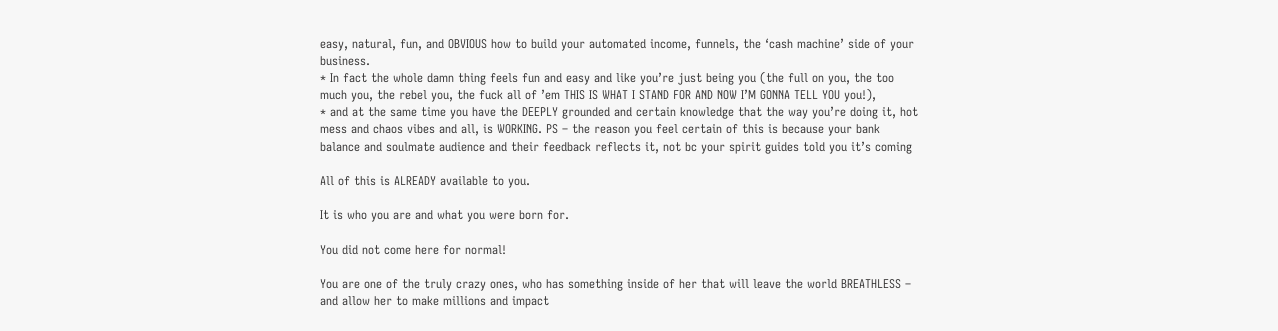easy, natural, fun, and OBVIOUS how to build your automated income, funnels, the ‘cash machine’ side of your business.
* In fact the whole damn thing feels fun and easy and like you’re just being you (the full on you, the too much you, the rebel you, the fuck all of ’em THIS IS WHAT I STAND FOR AND NOW I’M GONNA TELL YOU you!),
* and at the same time you have the DEEPLY grounded and certain knowledge that the way you’re doing it, hot mess and chaos vibes and all, is WORKING. PS – the reason you feel certain of this is because your bank balance and soulmate audience and their feedback reflects it, not bc your spirit guides told you it’s coming

All of this is ALREADY available to you.

It is who you are and what you were born for.

You did not come here for normal!

You are one of the truly crazy ones, who has something inside of her that will leave the world BREATHLESS –
and allow her to make millions and impact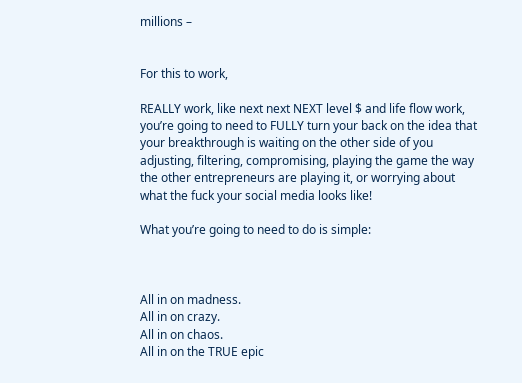millions –


For this to work,

REALLY work, like next next NEXT level $ and life flow work,
you’re going to need to FULLY turn your back on the idea that your breakthrough is waiting on the other side of you adjusting, filtering, compromising, playing the game the way the other entrepreneurs are playing it, or worrying about what the fuck your social media looks like!

What you’re going to need to do is simple:



All in on madness.
All in on crazy.
All in on chaos.
All in on the TRUE epic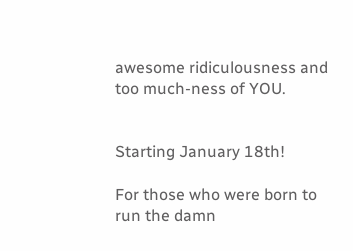awesome ridiculousness and too much-ness of YOU.


Starting January 18th!

For those who were born to run the damn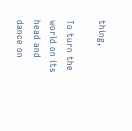thing,

To turn the world on its head and dance on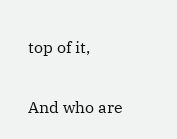top of it,

And who are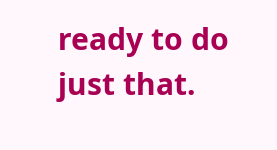ready to do just that.